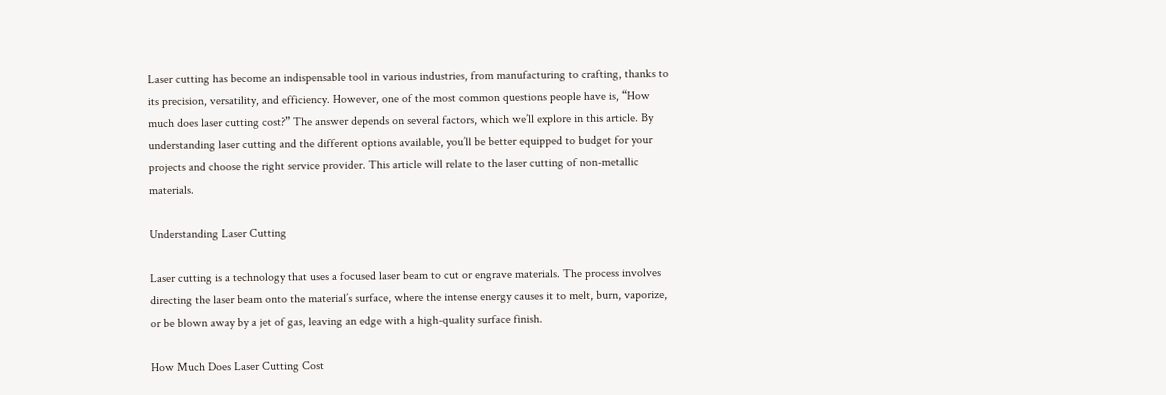Laser cutting has become an indispensable tool in various industries, from manufacturing to crafting, thanks to its precision, versatility, and efficiency. However, one of the most common questions people have is, “How much does laser cutting cost?” The answer depends on several factors, which we’ll explore in this article. By understanding laser cutting and the different options available, you’ll be better equipped to budget for your projects and choose the right service provider. This article will relate to the laser cutting of non-metallic materials.

Understanding Laser Cutting

Laser cutting is a technology that uses a focused laser beam to cut or engrave materials. The process involves directing the laser beam onto the material’s surface, where the intense energy causes it to melt, burn, vaporize, or be blown away by a jet of gas, leaving an edge with a high-quality surface finish.

How Much Does Laser Cutting Cost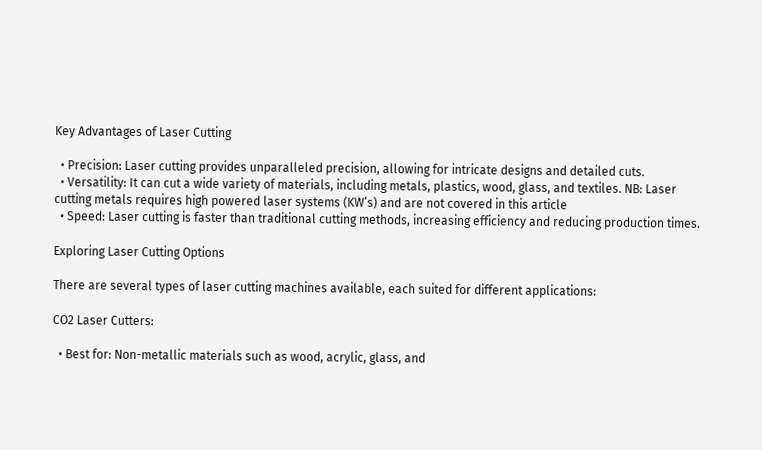Key Advantages of Laser Cutting

  • Precision: Laser cutting provides unparalleled precision, allowing for intricate designs and detailed cuts.
  • Versatility: It can cut a wide variety of materials, including metals, plastics, wood, glass, and textiles. NB: Laser cutting metals requires high powered laser systems (KW’s) and are not covered in this article
  • Speed: Laser cutting is faster than traditional cutting methods, increasing efficiency and reducing production times.

Exploring Laser Cutting Options

There are several types of laser cutting machines available, each suited for different applications:

CO2 Laser Cutters:

  • Best for: Non-metallic materials such as wood, acrylic, glass, and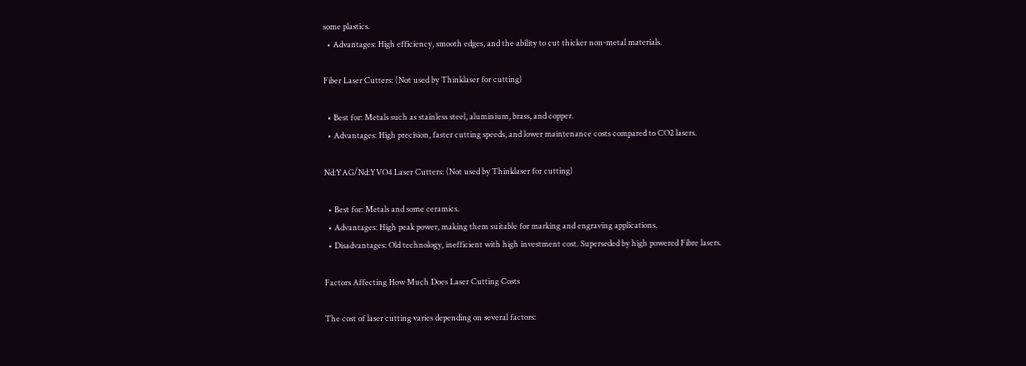some plastics.
  • Advantages: High efficiency, smooth edges, and the ability to cut thicker non-metal materials.

Fiber Laser Cutters: (Not used by Thinklaser for cutting)

  • Best for: Metals such as stainless steel, aluminium, brass, and copper.
  • Advantages: High precision, faster cutting speeds, and lower maintenance costs compared to CO2 lasers.

Nd:YAG/Nd:YVO4 Laser Cutters: (Not used by Thinklaser for cutting)

  • Best for: Metals and some ceramics.
  • Advantages: High peak power, making them suitable for marking and engraving applications.
  • Disadvantages: Old technology, inefficient with high investment cost. Superseded by high powered Fibre lasers.

Factors Affecting How Much Does Laser Cutting Costs

The cost of laser cutting varies depending on several factors: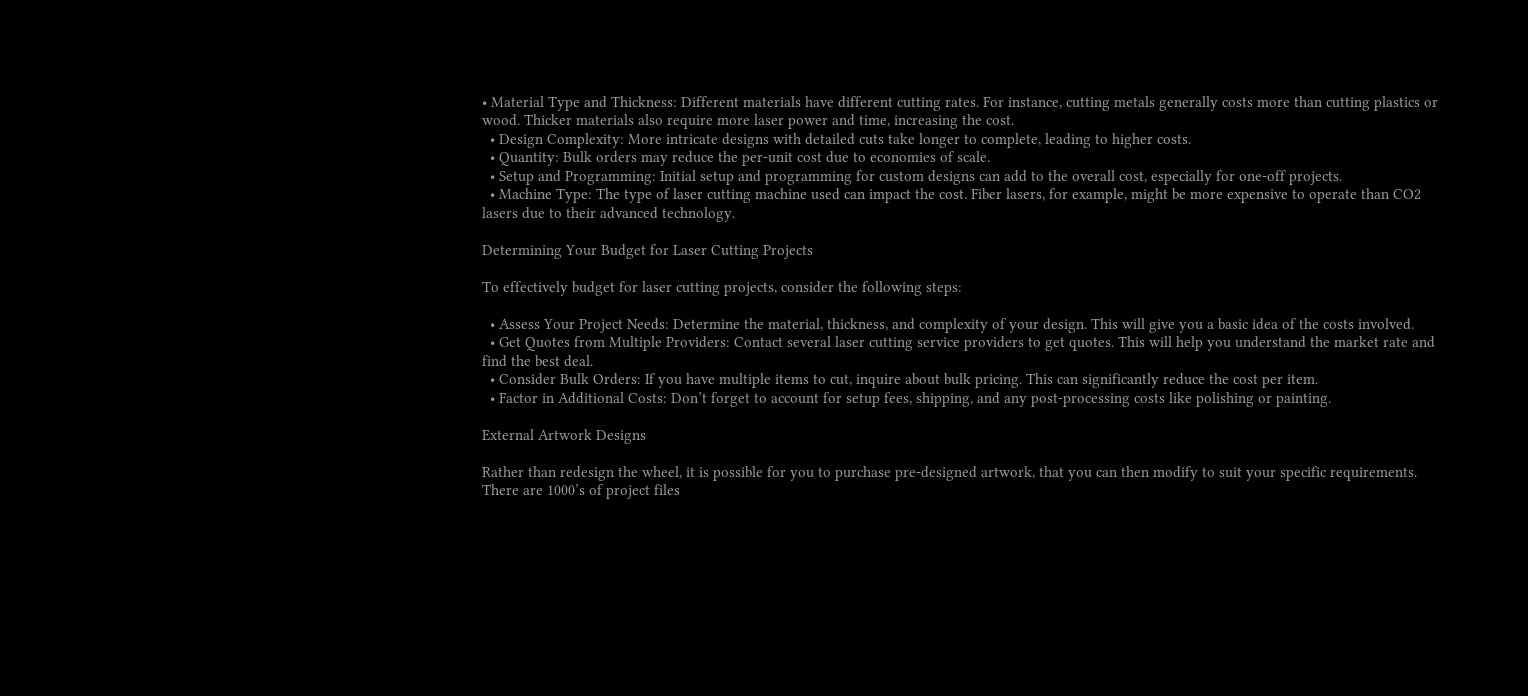• Material Type and Thickness: Different materials have different cutting rates. For instance, cutting metals generally costs more than cutting plastics or wood. Thicker materials also require more laser power and time, increasing the cost.
  • Design Complexity: More intricate designs with detailed cuts take longer to complete, leading to higher costs.
  • Quantity: Bulk orders may reduce the per-unit cost due to economies of scale.
  • Setup and Programming: Initial setup and programming for custom designs can add to the overall cost, especially for one-off projects.
  • Machine Type: The type of laser cutting machine used can impact the cost. Fiber lasers, for example, might be more expensive to operate than CO2 lasers due to their advanced technology.

Determining Your Budget for Laser Cutting Projects

To effectively budget for laser cutting projects, consider the following steps:

  • Assess Your Project Needs: Determine the material, thickness, and complexity of your design. This will give you a basic idea of the costs involved.
  • Get Quotes from Multiple Providers: Contact several laser cutting service providers to get quotes. This will help you understand the market rate and find the best deal.
  • Consider Bulk Orders: If you have multiple items to cut, inquire about bulk pricing. This can significantly reduce the cost per item.
  • Factor in Additional Costs: Don’t forget to account for setup fees, shipping, and any post-processing costs like polishing or painting.

External Artwork Designs

Rather than redesign the wheel, it is possible for you to purchase pre-designed artwork, that you can then modify to suit your specific requirements. There are 1000’s of project files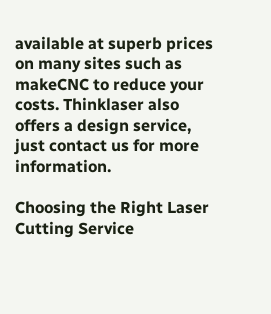available at superb prices on many sites such as makeCNC to reduce your costs. Thinklaser also offers a design service, just contact us for more information.

Choosing the Right Laser Cutting Service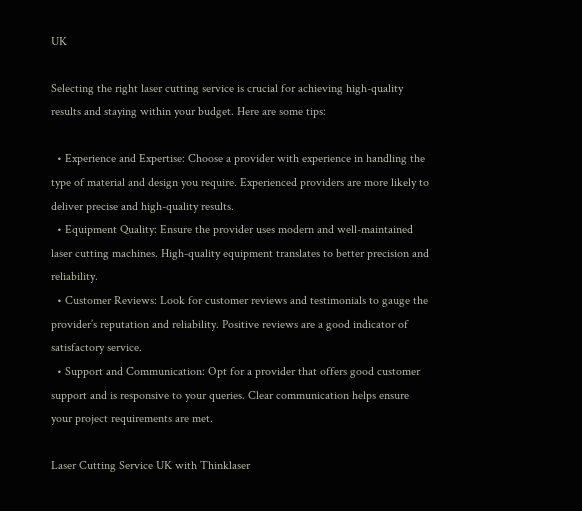UK

Selecting the right laser cutting service is crucial for achieving high-quality results and staying within your budget. Here are some tips:

  • Experience and Expertise: Choose a provider with experience in handling the type of material and design you require. Experienced providers are more likely to deliver precise and high-quality results.
  • Equipment Quality: Ensure the provider uses modern and well-maintained laser cutting machines. High-quality equipment translates to better precision and reliability.
  • Customer Reviews: Look for customer reviews and testimonials to gauge the provider’s reputation and reliability. Positive reviews are a good indicator of satisfactory service.
  • Support and Communication: Opt for a provider that offers good customer support and is responsive to your queries. Clear communication helps ensure your project requirements are met.

Laser Cutting Service UK with Thinklaser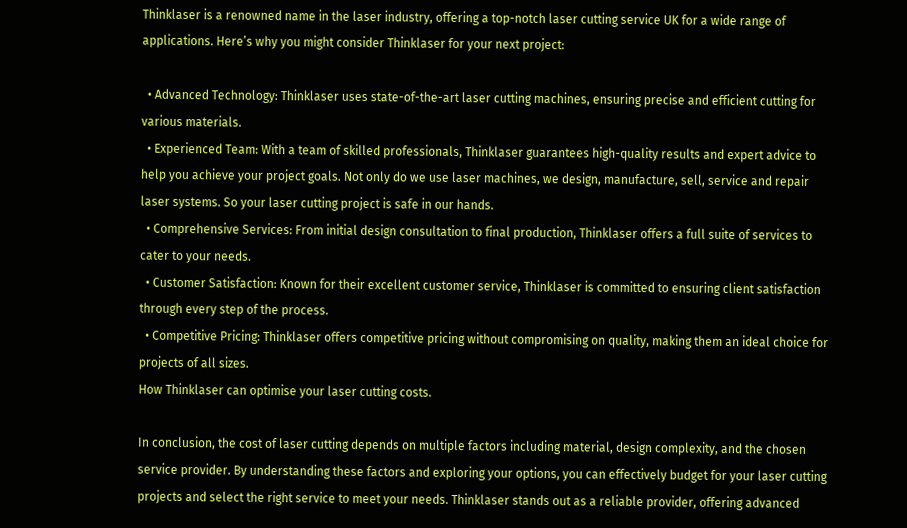Thinklaser is a renowned name in the laser industry, offering a top-notch laser cutting service UK for a wide range of applications. Here’s why you might consider Thinklaser for your next project:

  • Advanced Technology: Thinklaser uses state-of-the-art laser cutting machines, ensuring precise and efficient cutting for various materials.
  • Experienced Team: With a team of skilled professionals, Thinklaser guarantees high-quality results and expert advice to help you achieve your project goals. Not only do we use laser machines, we design, manufacture, sell, service and repair laser systems. So your laser cutting project is safe in our hands.
  • Comprehensive Services: From initial design consultation to final production, Thinklaser offers a full suite of services to cater to your needs.
  • Customer Satisfaction: Known for their excellent customer service, Thinklaser is committed to ensuring client satisfaction through every step of the process.
  • Competitive Pricing: Thinklaser offers competitive pricing without compromising on quality, making them an ideal choice for projects of all sizes.
How Thinklaser can optimise your laser cutting costs.

In conclusion, the cost of laser cutting depends on multiple factors including material, design complexity, and the chosen service provider. By understanding these factors and exploring your options, you can effectively budget for your laser cutting projects and select the right service to meet your needs. Thinklaser stands out as a reliable provider, offering advanced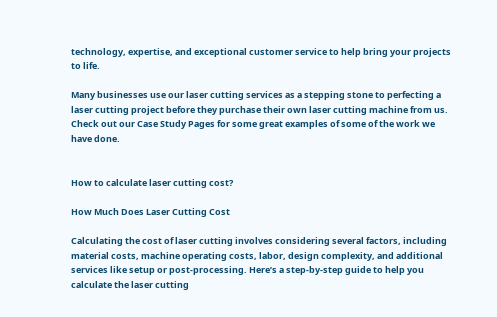technology, expertise, and exceptional customer service to help bring your projects to life.

Many businesses use our laser cutting services as a stepping stone to perfecting a laser cutting project before they purchase their own laser cutting machine from us. Check out our Case Study Pages for some great examples of some of the work we have done.


How to calculate laser cutting cost?

How Much Does Laser Cutting Cost

Calculating the cost of laser cutting involves considering several factors, including material costs, machine operating costs, labor, design complexity, and additional services like setup or post-processing. Here’s a step-by-step guide to help you calculate the laser cutting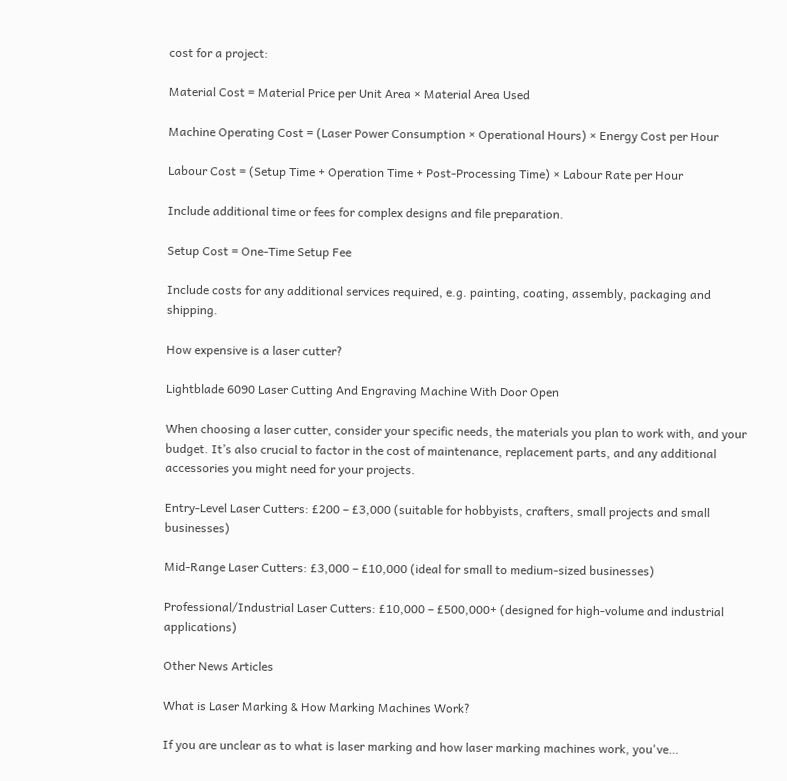cost for a project:

Material Cost = Material Price per Unit Area × Material Area Used

Machine Operating Cost = (Laser Power Consumption × Operational Hours) × Energy Cost per Hour

Labour Cost = (Setup Time + Operation Time + Post-Processing Time) × Labour Rate per Hour

Include additional time or fees for complex designs and file preparation.

Setup Cost = One-Time Setup Fee

Include costs for any additional services required, e.g. painting, coating, assembly, packaging and shipping.

How expensive is a laser cutter?

Lightblade 6090 Laser Cutting And Engraving Machine With Door Open

When choosing a laser cutter, consider your specific needs, the materials you plan to work with, and your budget. It’s also crucial to factor in the cost of maintenance, replacement parts, and any additional accessories you might need for your projects.

Entry-Level Laser Cutters: £200 – £3,000 (suitable for hobbyists, crafters, small projects and small businesses)

Mid-Range Laser Cutters: £3,000 – £10,000 (ideal for small to medium-sized businesses)

Professional/Industrial Laser Cutters: £10,000 – £500,000+ (designed for high-volume and industrial applications)

Other News Articles

What is Laser Marking & How Marking Machines Work?

If you are unclear as to what is laser marking and how laser marking machines work, you've…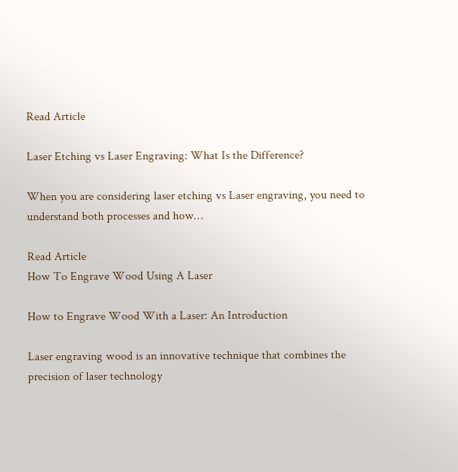Read Article

Laser Etching vs Laser Engraving: What Is the Difference?

When you are considering laser etching vs Laser engraving, you need to understand both processes and how…

Read Article
How To Engrave Wood Using A Laser

How to Engrave Wood With a Laser: An Introduction

Laser engraving wood is an innovative technique that combines the precision of laser technology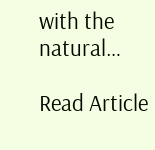with the natural…

Read Article